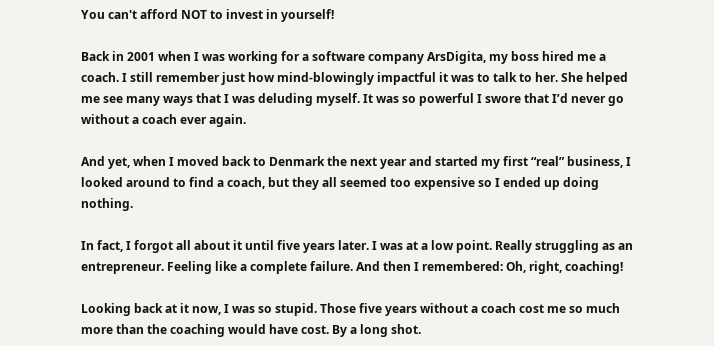You can't afford NOT to invest in yourself!

Back in 2001 when I was working for a software company ArsDigita, my boss hired me a coach. I still remember just how mind-blowingly impactful it was to talk to her. She helped me see many ways that I was deluding myself. It was so powerful I swore that I’d never go without a coach ever again.

And yet, when I moved back to Denmark the next year and started my first “real” business, I looked around to find a coach, but they all seemed too expensive so I ended up doing nothing.

In fact, I forgot all about it until five years later. I was at a low point. Really struggling as an entrepreneur. Feeling like a complete failure. And then I remembered: Oh, right, coaching!

Looking back at it now, I was so stupid. Those five years without a coach cost me so much more than the coaching would have cost. By a long shot.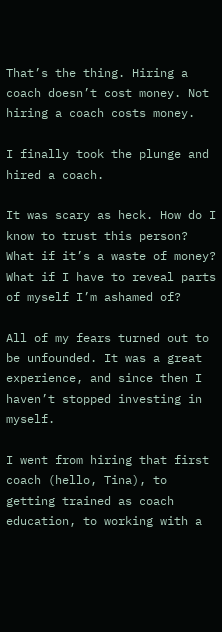That’s the thing. Hiring a coach doesn’t cost money. Not hiring a coach costs money.

I finally took the plunge and hired a coach.

It was scary as heck. How do I know to trust this person? What if it’s a waste of money? What if I have to reveal parts of myself I’m ashamed of?

All of my fears turned out to be unfounded. It was a great experience, and since then I haven’t stopped investing in myself.

I went from hiring that first coach (hello, Tina), to getting trained as coach education, to working with a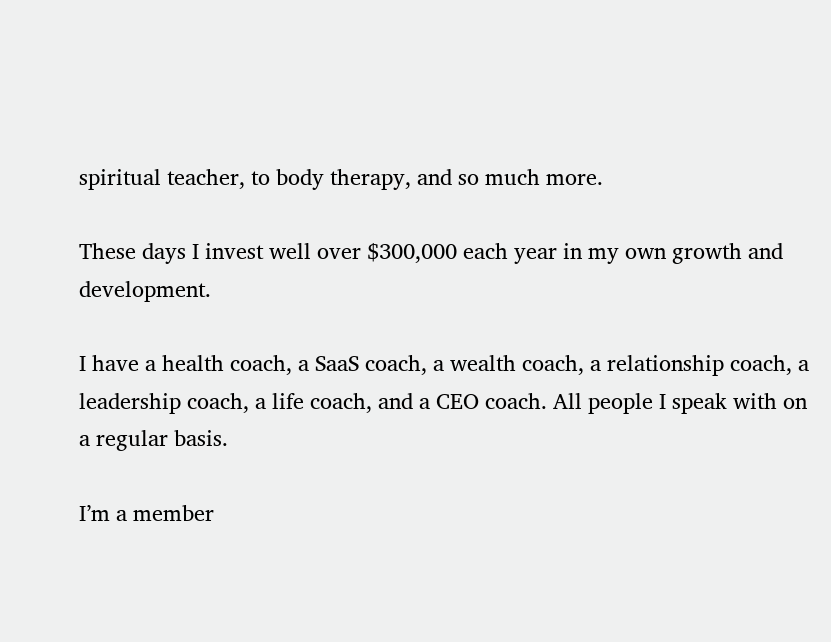spiritual teacher, to body therapy, and so much more.

These days I invest well over $300,000 each year in my own growth and development.

I have a health coach, a SaaS coach, a wealth coach, a relationship coach, a leadership coach, a life coach, and a CEO coach. All people I speak with on a regular basis.

I’m a member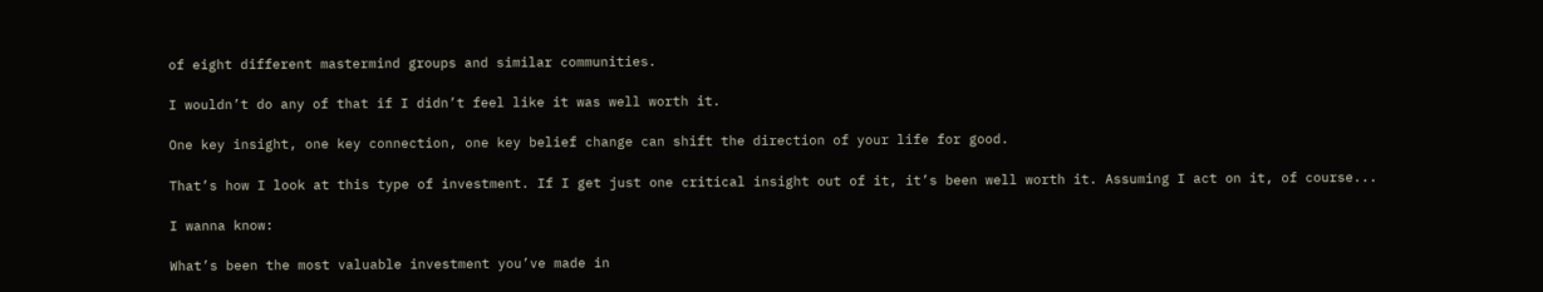of eight different mastermind groups and similar communities.

I wouldn’t do any of that if I didn’t feel like it was well worth it.

One key insight, one key connection, one key belief change can shift the direction of your life for good.

That’s how I look at this type of investment. If I get just one critical insight out of it, it’s been well worth it. Assuming I act on it, of course...

I wanna know:

What’s been the most valuable investment you’ve made in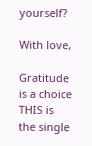yourself?

With love,

Gratitude is a choice
THIS is the single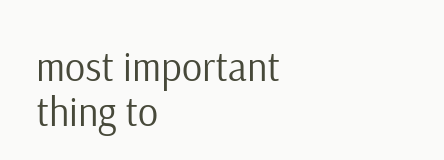most important thing to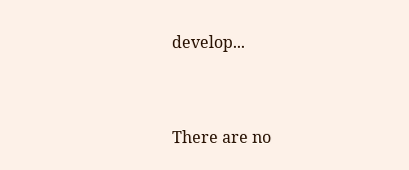develop...


There are no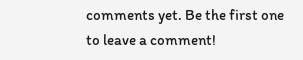comments yet. Be the first one to leave a comment!